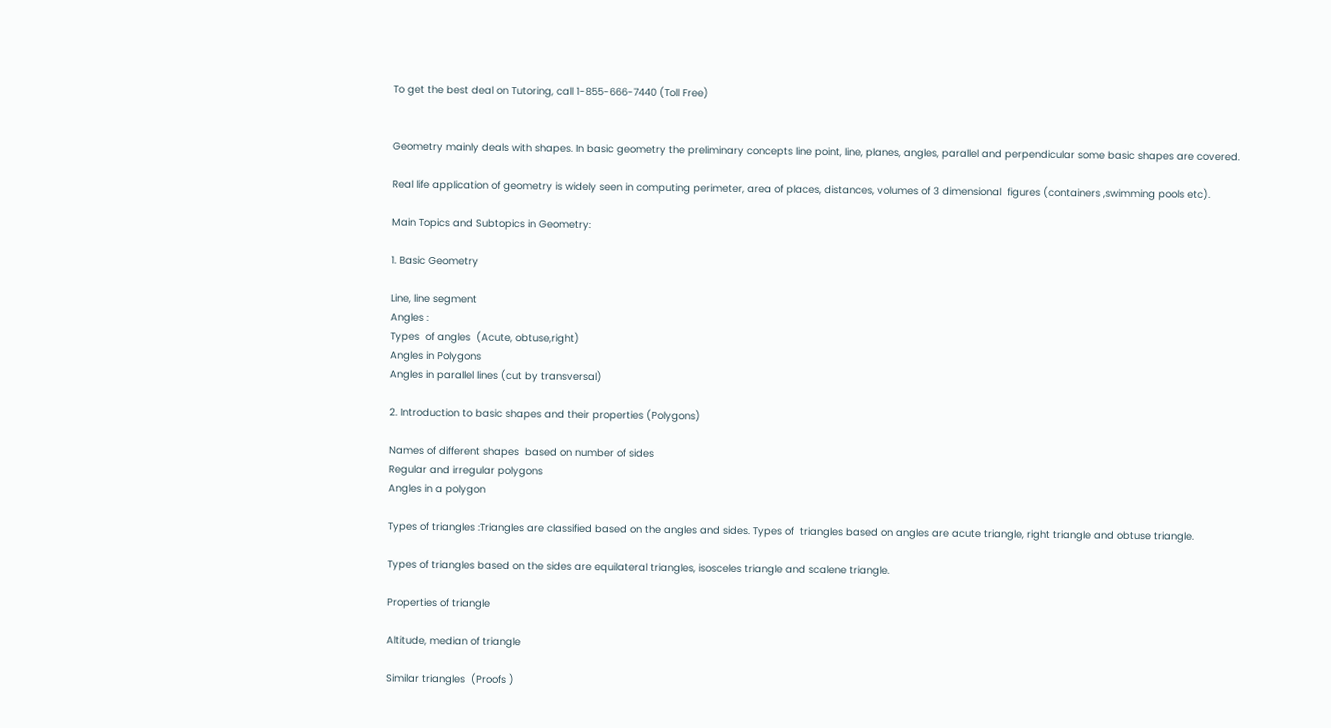To get the best deal on Tutoring, call 1-855-666-7440 (Toll Free)


Geometry mainly deals with shapes. In basic geometry the preliminary concepts line point, line, planes, angles, parallel and perpendicular some basic shapes are covered.

Real life application of geometry is widely seen in computing perimeter, area of places, distances, volumes of 3 dimensional  figures (containers ,swimming pools etc).

Main Topics and Subtopics in Geometry:

1. Basic Geometry

Line, line segment
Angles :
Types  of angles  (Acute, obtuse,right)
Angles in Polygons
Angles in parallel lines (cut by transversal)

2. Introduction to basic shapes and their properties (Polygons)

Names of different shapes  based on number of sides
Regular and irregular polygons
Angles in a polygon

Types of triangles :Triangles are classified based on the angles and sides. Types of  triangles based on angles are acute triangle, right triangle and obtuse triangle.

Types of triangles based on the sides are equilateral triangles, isosceles triangle and scalene triangle.

Properties of triangle

Altitude, median of triangle

Similar triangles  (Proofs )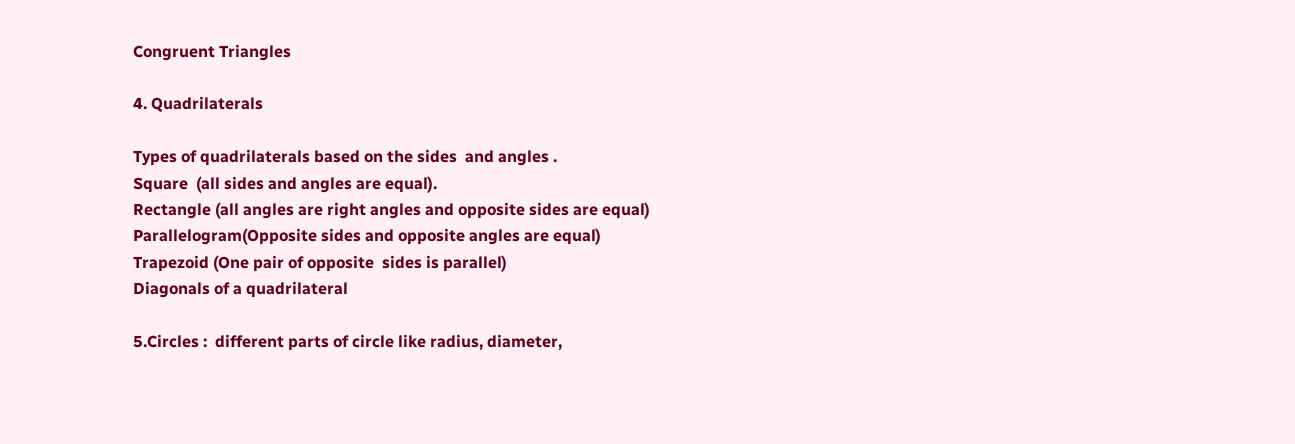Congruent Triangles

4. Quadrilaterals

Types of quadrilaterals based on the sides  and angles .
Square  (all sides and angles are equal).
Rectangle (all angles are right angles and opposite sides are equal)
Parallelogram(Opposite sides and opposite angles are equal)
Trapezoid (One pair of opposite  sides is parallel)
Diagonals of a quadrilateral

5.Circles :  different parts of circle like radius, diameter,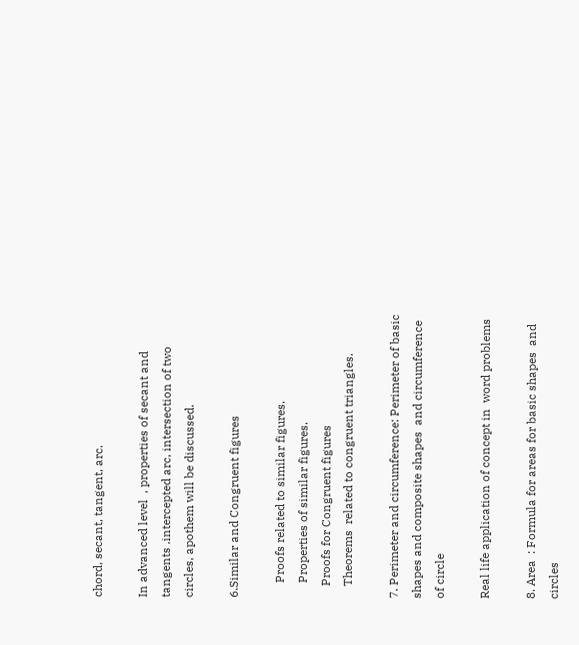chord, secant, tangent, arc.

In advanced level  , properties of secant and tangents .intercepted arc, intersection of two circles, apothem will be discussed.

6.Similar and Congruent figures

     Proofs related to similar figures.
     Properties of similar figures.
    Proofs for Congruent figures
    Theorems  related to congruent triangles.

7. Perimeter and circumference: Perimeter of basic shapes and composite shapes  and circumference of circle

Real life application of concept in  word problems

8. Area  : Formula for areas for basic shapes  and circles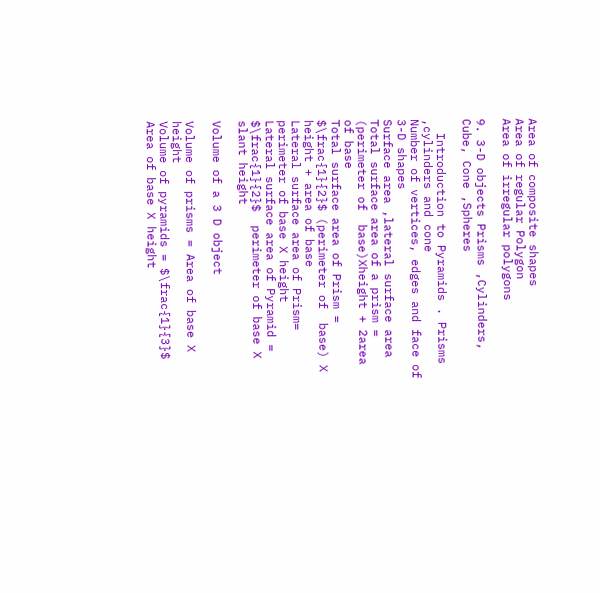Area of composite shapes
Area of regular Polygon
Area of irregular polygons

9. 3-D objects Prisms ,Cylinders, Cube, Cone ,Spheres

  Introduction to Pyramids . Prisms  ,cylinders and cone
Number of vertices, edges and face of  3-D shapes
Surface area ,lateral surface area
Total surface area of a prism = (perimeter of  base)Xheight + 2area of base
Total surface area of Prism = $\frac{1}{2}$ (perimeter of  base) X height + area of base
Lateral surface area of Prism= perimeter of base X height
Lateral surface area of Pyramid =  $\frac{1}{2}$  perimeter of base X slant height

Volume of a 3 D object

Volume of prisms = Area of base X height
Volume of pyramids = $\frac{1}{3}$ Area of base X height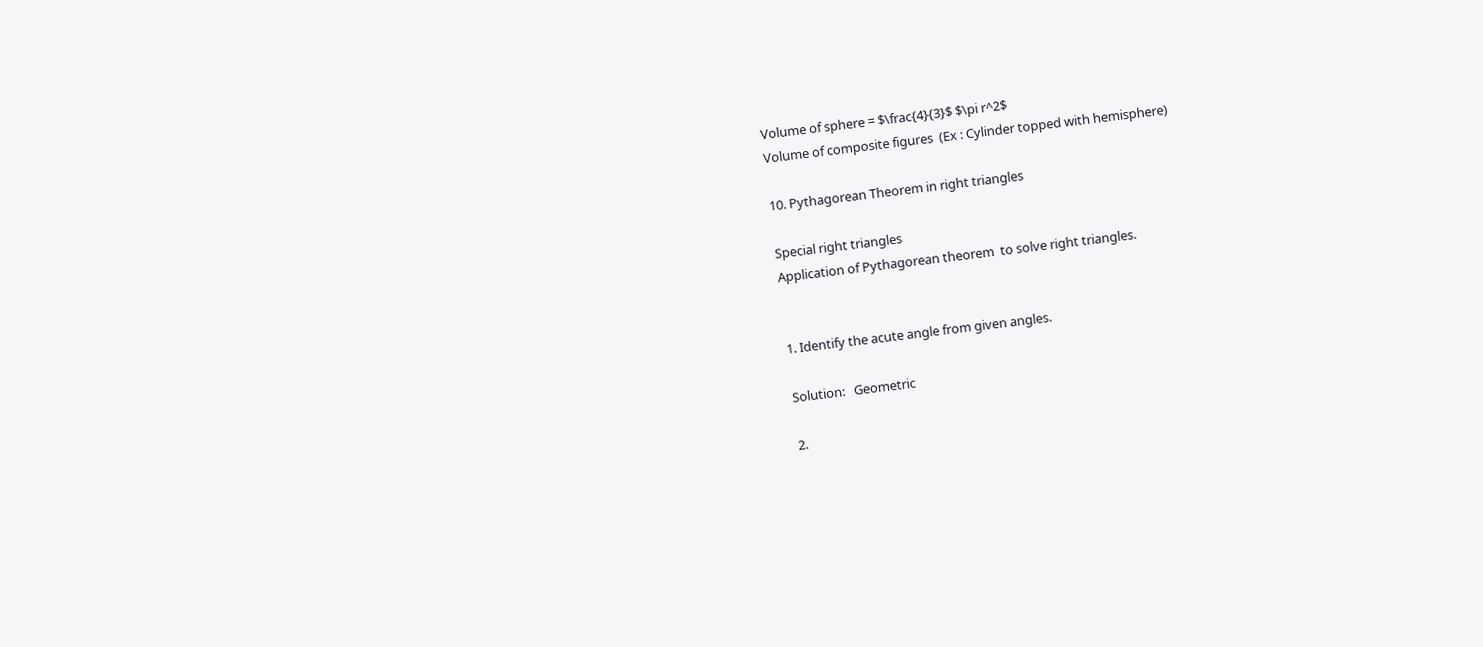Volume of sphere = $\frac{4}{3}$ $\pi r^2$
Volume of composite figures  (Ex : Cylinder topped with hemisphere)

10. Pythagorean Theorem in right triangles

Special right triangles
Application of Pythagorean theorem  to solve right triangles.


1. Identify the acute angle from given angles.

Solution:   Geometric

2.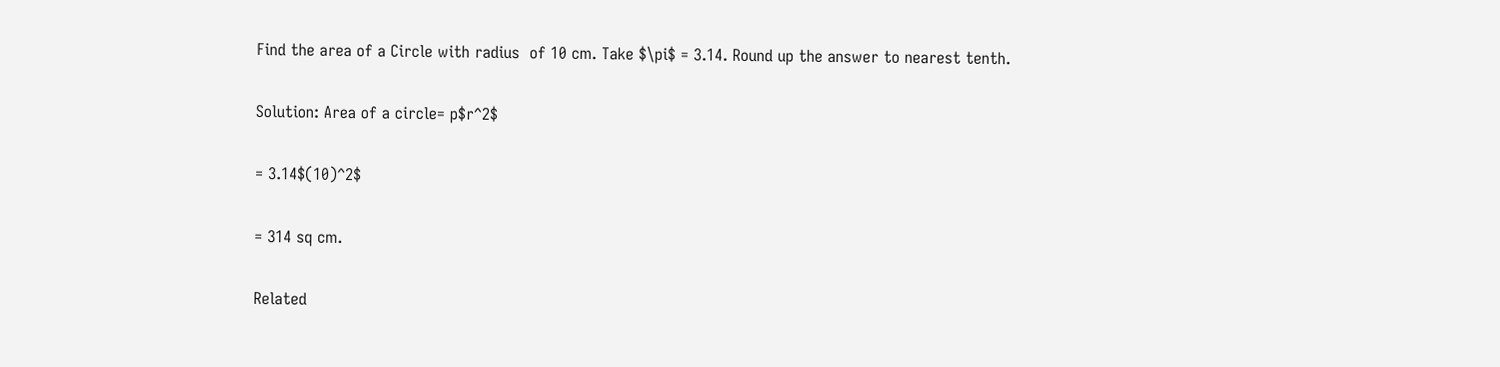Find the area of a Circle with radius  of 10 cm. Take $\pi$ = 3.14. Round up the answer to nearest tenth.

Solution: Area of a circle= p$r^2$

= 3.14$(10)^2$

= 314 sq cm.

Related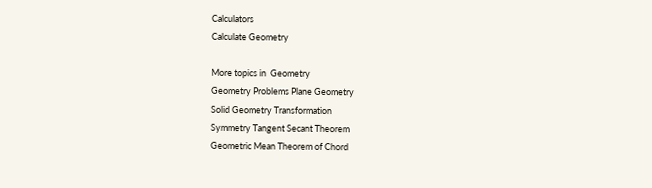Calculators
Calculate Geometry

More topics in  Geometry
Geometry Problems Plane Geometry
Solid Geometry Transformation
Symmetry Tangent Secant Theorem
Geometric Mean Theorem of Chord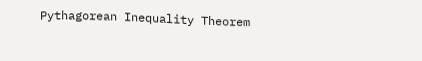Pythagorean Inequality Theorem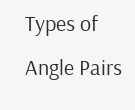Types of Angle Pairs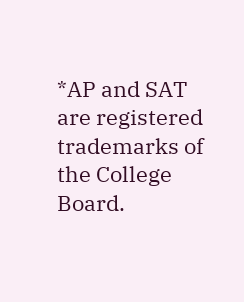*AP and SAT are registered trademarks of the College Board.